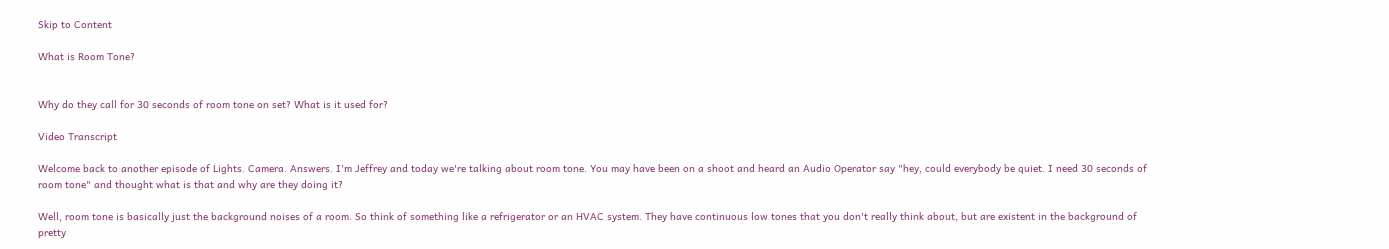Skip to Content

What is Room Tone?


Why do they call for 30 seconds of room tone on set? What is it used for?

Video Transcript

Welcome back to another episode of Lights. Camera. Answers. I'm Jeffrey and today we're talking about room tone. You may have been on a shoot and heard an Audio Operator say "hey, could everybody be quiet. I need 30 seconds of room tone" and thought what is that and why are they doing it?

Well, room tone is basically just the background noises of a room. So think of something like a refrigerator or an HVAC system. They have continuous low tones that you don't really think about, but are existent in the background of pretty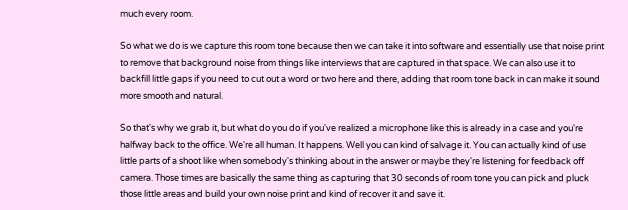much every room.

So what we do is we capture this room tone because then we can take it into software and essentially use that noise print to remove that background noise from things like interviews that are captured in that space. We can also use it to backfill little gaps if you need to cut out a word or two here and there, adding that room tone back in can make it sound more smooth and natural.

So that's why we grab it, but what do you do if you've realized a microphone like this is already in a case and you're halfway back to the office. We're all human. It happens. Well you can kind of salvage it. You can actually kind of use little parts of a shoot like when somebody's thinking about in the answer or maybe they're listening for feedback off camera. Those times are basically the same thing as capturing that 30 seconds of room tone you can pick and pluck those little areas and build your own noise print and kind of recover it and save it.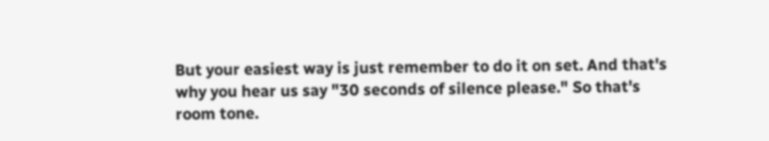But your easiest way is just remember to do it on set. And that's why you hear us say "30 seconds of silence please." So that's room tone.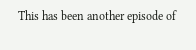This has been another episode of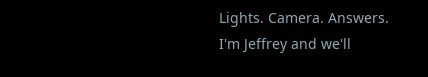Lights. Camera. Answers. I'm Jeffrey and we'll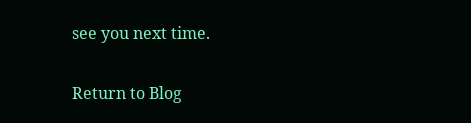see you next time.

Return to Blog